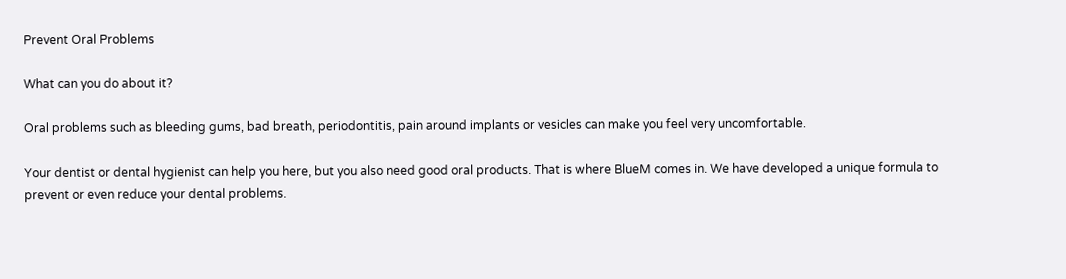Prevent Oral Problems

What can you do about it?

Oral problems such as bleeding gums, bad breath, periodontitis, pain around implants or vesicles can make you feel very uncomfortable.

Your dentist or dental hygienist can help you here, but you also need good oral products. That is where BlueM comes in. We have developed a unique formula to prevent or even reduce your dental problems.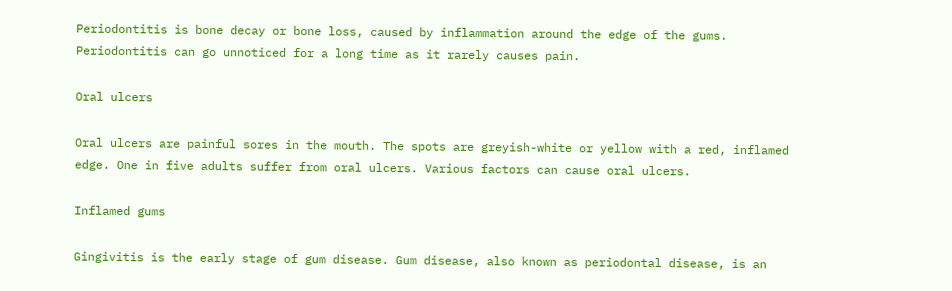Periodontitis is bone decay or bone loss, caused by inflammation around the edge of the gums. Periodontitis can go unnoticed for a long time as it rarely causes pain.

Oral ulcers

Oral ulcers are painful sores in the mouth. The spots are greyish-white or yellow with a red, inflamed edge. One in five adults suffer from oral ulcers. Various factors can cause oral ulcers.

Inflamed gums

Gingivitis is the early stage of gum disease. Gum disease, also known as periodontal disease, is an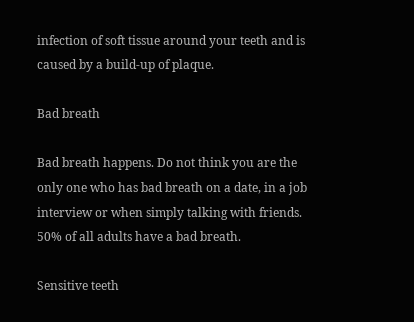infection of soft tissue around your teeth and is caused by a build-up of plaque.

Bad breath

Bad breath happens. Do not think you are the only one who has bad breath on a date, in a job interview or when simply talking with friends. 50% of all adults have a bad breath.

Sensitive teeth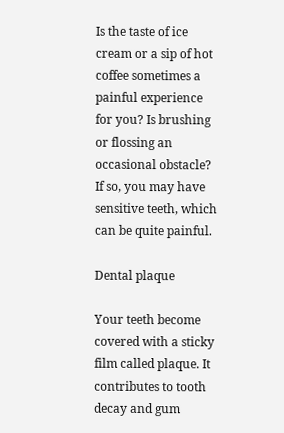Is the taste of ice cream or a sip of hot coffee sometimes a painful experience for you? Is brushing or flossing an occasional obstacle? If so, you may have sensitive teeth, which can be quite painful.

Dental plaque

Your teeth become covered with a sticky film called plaque. It contributes to tooth decay and gum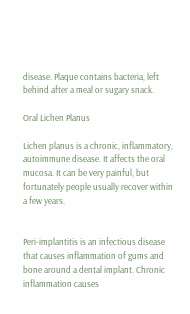disease. Plaque contains bacteria, left behind after a meal or sugary snack.

Oral Lichen Planus

Lichen planus is a chronic, inflammatory, autoimmune disease. It affects the oral mucosa. It can be very painful, but fortunately people usually recover within a few years.


Peri-implantitis is an infectious disease that causes inflammation of gums and bone around a dental implant. Chronic inflammation causes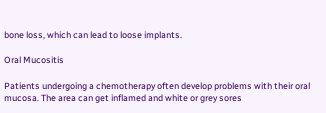bone loss, which can lead to loose implants.

Oral Mucositis

Patients undergoing a chemotherapy often develop problems with their oral mucosa. The area can get inflamed and white or grey sores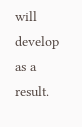will develop as a result.